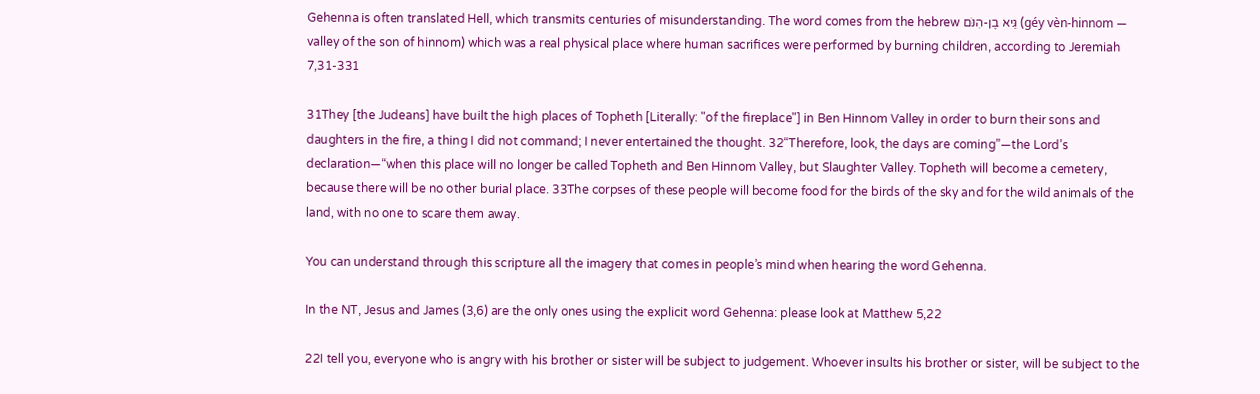Gehenna is often translated Hell, which transmits centuries of misunderstanding. The word comes from the hebrew גֵּיא בֶן-הִנֹּם (géy vèn-hinnom — valley of the son of hinnom) which was a real physical place where human sacrifices were performed by burning children, according to Jeremiah 7,31-331

31They [the Judeans] have built the high places of Topheth [Literally: "of the fireplace"] in Ben Hinnom Valley in order to burn their sons and daughters in the fire, a thing I did not command; I never entertained the thought. 32“Therefore, look, the days are coming”—the Lord’s declaration—“when this place will no longer be called Topheth and Ben Hinnom Valley, but Slaughter Valley. Topheth will become a cemetery, because there will be no other burial place. 33The corpses of these people will become food for the birds of the sky and for the wild animals of the land, with no one to scare them away.

You can understand through this scripture all the imagery that comes in people’s mind when hearing the word Gehenna.

In the NT, Jesus and James (3,6) are the only ones using the explicit word Gehenna: please look at Matthew 5,22

22I tell you, everyone who is angry with his brother or sister will be subject to judgement. Whoever insults his brother or sister, will be subject to the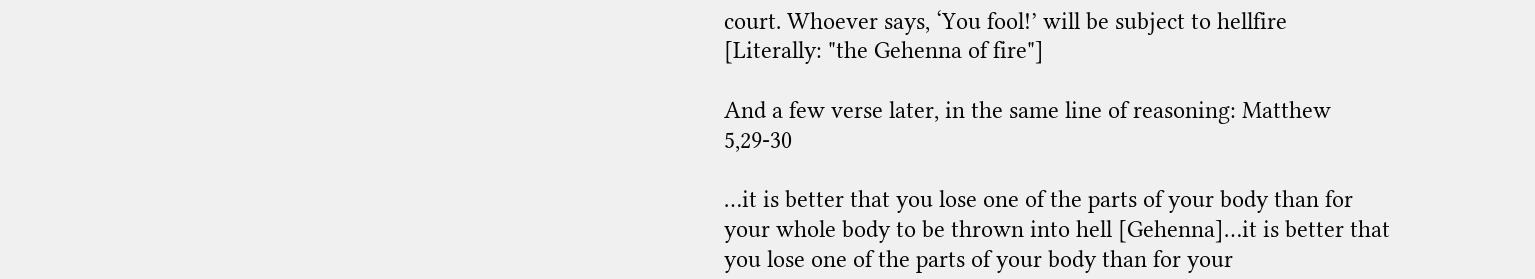court. Whoever says, ‘You fool!’ will be subject to hellfire [Literally: "the Gehenna of fire"]

And a few verse later, in the same line of reasoning: Matthew 5,29-30

…it is better that you lose one of the parts of your body than for your whole body to be thrown into hell [Gehenna]…it is better that you lose one of the parts of your body than for your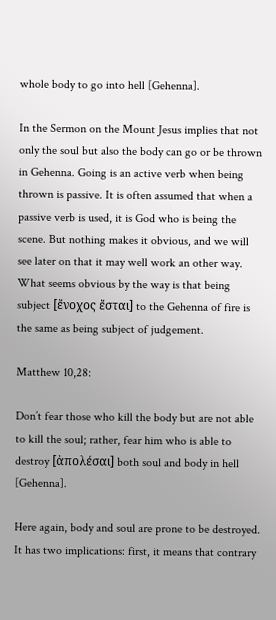whole body to go into hell [Gehenna].

In the Sermon on the Mount Jesus implies that not only the soul but also the body can go or be thrown in Gehenna. Going is an active verb when being thrown is passive. It is often assumed that when a passive verb is used, it is God who is being the scene. But nothing makes it obvious, and we will see later on that it may well work an other way. What seems obvious by the way is that being subject [ἔνοχος ἔσται] to the Gehenna of fire is the same as being subject of judgement.

Matthew 10,28:

Don’t fear those who kill the body but are not able to kill the soul; rather, fear him who is able to destroy [ἀπολέσαι] both soul and body in hell [Gehenna].

Here again, body and soul are prone to be destroyed. It has two implications: first, it means that contrary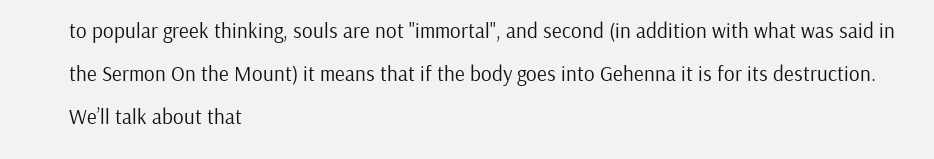to popular greek thinking, souls are not "immortal", and second (in addition with what was said in the Sermon On the Mount) it means that if the body goes into Gehenna it is for its destruction. We’ll talk about that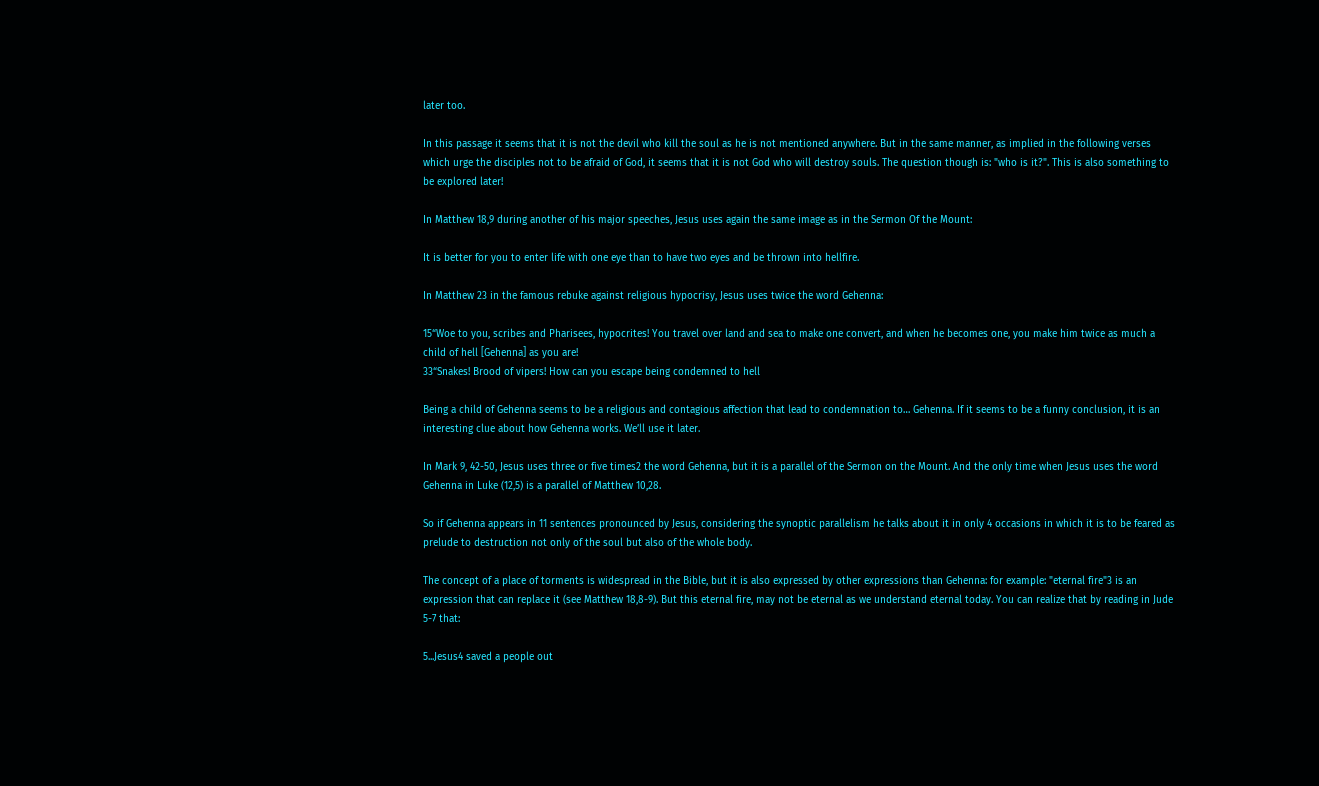later too.

In this passage it seems that it is not the devil who kill the soul as he is not mentioned anywhere. But in the same manner, as implied in the following verses which urge the disciples not to be afraid of God, it seems that it is not God who will destroy souls. The question though is: "who is it?". This is also something to be explored later!

In Matthew 18,9 during another of his major speeches, Jesus uses again the same image as in the Sermon Of the Mount:

It is better for you to enter life with one eye than to have two eyes and be thrown into hellfire.

In Matthew 23 in the famous rebuke against religious hypocrisy, Jesus uses twice the word Gehenna:

15“Woe to you, scribes and Pharisees, hypocrites! You travel over land and sea to make one convert, and when he becomes one, you make him twice as much a child of hell [Gehenna] as you are!
33“Snakes! Brood of vipers! How can you escape being condemned to hell

Being a child of Gehenna seems to be a religious and contagious affection that lead to condemnation to… Gehenna. If it seems to be a funny conclusion, it is an interesting clue about how Gehenna works. We’ll use it later.

In Mark 9, 42-50, Jesus uses three or five times2 the word Gehenna, but it is a parallel of the Sermon on the Mount. And the only time when Jesus uses the word Gehenna in Luke (12,5) is a parallel of Matthew 10,28.

So if Gehenna appears in 11 sentences pronounced by Jesus, considering the synoptic parallelism he talks about it in only 4 occasions in which it is to be feared as prelude to destruction not only of the soul but also of the whole body.

The concept of a place of torments is widespread in the Bible, but it is also expressed by other expressions than Gehenna: for example: "eternal fire"3 is an expression that can replace it (see Matthew 18,8-9). But this eternal fire, may not be eternal as we understand eternal today. You can realize that by reading in Jude 5-7 that:

5...Jesus4 saved a people out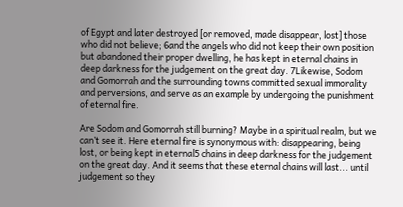of Egypt and later destroyed [or removed, made disappear, lost] those who did not believe; 6and the angels who did not keep their own position but abandoned their proper dwelling, he has kept in eternal chains in deep darkness for the judgement on the great day. 7Likewise, Sodom and Gomorrah and the surrounding towns committed sexual immorality and perversions, and serve as an example by undergoing the punishment of eternal fire.

Are Sodom and Gomorrah still burning? Maybe in a spiritual realm, but we can’t see it. Here eternal fire is synonymous with: disappearing, being lost, or being kept in eternal5 chains in deep darkness for the judgement on the great day. And it seems that these eternal chains will last... until judgement so they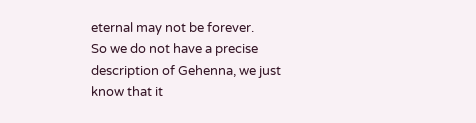eternal may not be forever.
So we do not have a precise description of Gehenna, we just know that it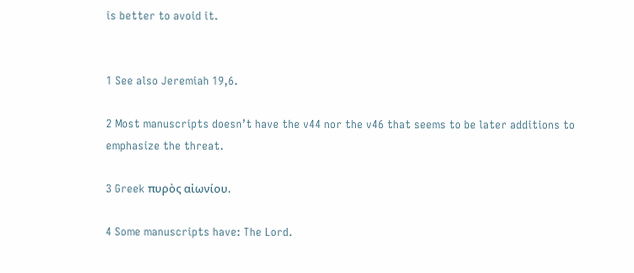is better to avoid it.


1 See also Jeremiah 19,6.

2 Most manuscripts doesn’t have the v44 nor the v46 that seems to be later additions to emphasize the threat.

3 Greek πυρὸς αἰωνίου.

4 Some manuscripts have: The Lord.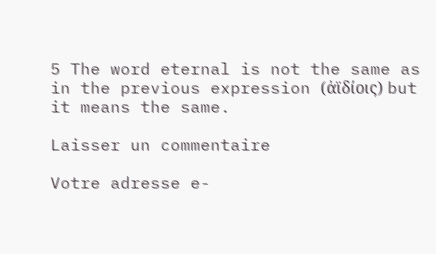5 The word eternal is not the same as in the previous expression (ἀϊδίοις) but it means the same.

Laisser un commentaire

Votre adresse e-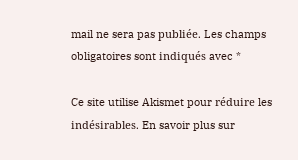mail ne sera pas publiée. Les champs obligatoires sont indiqués avec *

Ce site utilise Akismet pour réduire les indésirables. En savoir plus sur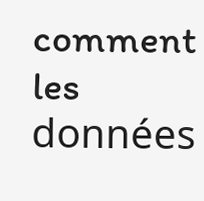comment les données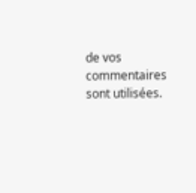de vos commentaires sont utilisées.